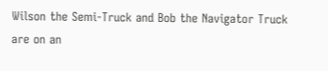Wilson the Semi-Truck and Bob the Navigator Truck are on an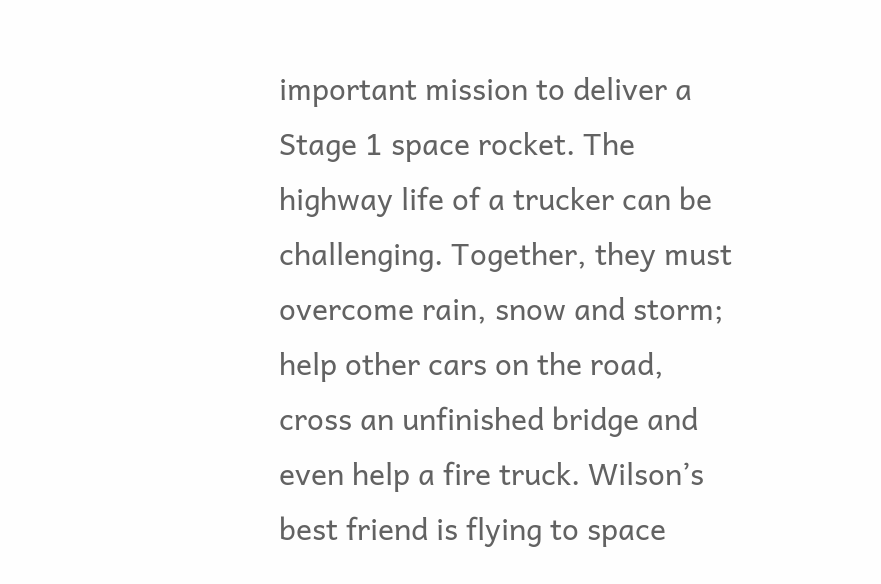important mission to deliver a Stage 1 space rocket. The highway life of a trucker can be challenging. Together, they must overcome rain, snow and storm; help other cars on the road, cross an unfinished bridge and even help a fire truck. Wilson’s best friend is flying to space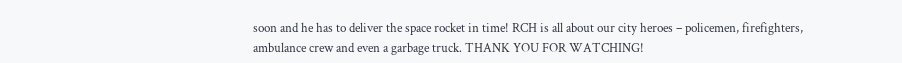soon and he has to deliver the space rocket in time! RCH is all about our city heroes – policemen, firefighters, ambulance crew and even a garbage truck. THANK YOU FOR WATCHING!